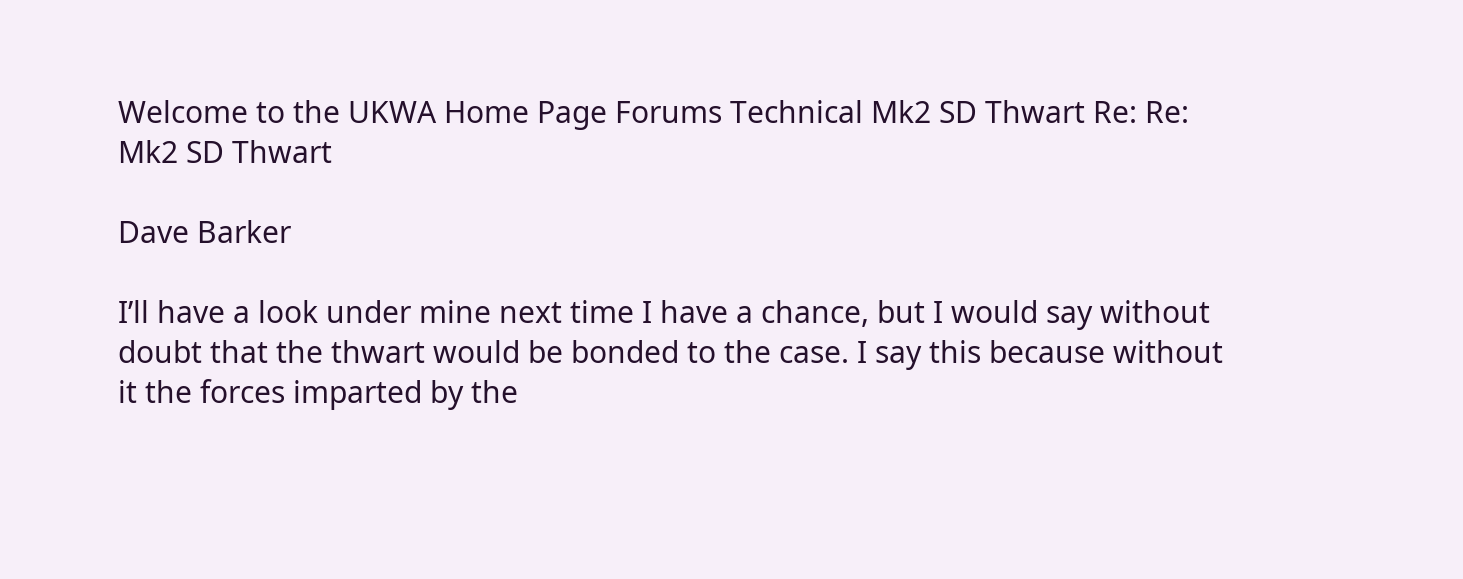Welcome to the UKWA Home Page Forums Technical Mk2 SD Thwart Re: Re: Mk2 SD Thwart

Dave Barker

I’ll have a look under mine next time I have a chance, but I would say without doubt that the thwart would be bonded to the case. I say this because without it the forces imparted by the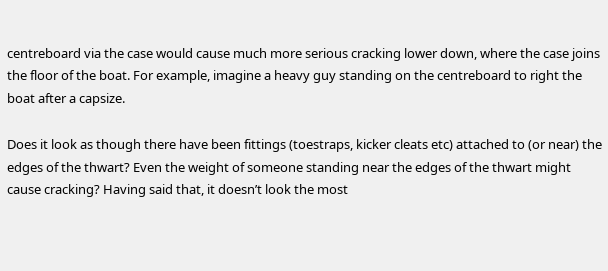centreboard via the case would cause much more serious cracking lower down, where the case joins the floor of the boat. For example, imagine a heavy guy standing on the centreboard to right the boat after a capsize.

Does it look as though there have been fittings (toestraps, kicker cleats etc) attached to (or near) the edges of the thwart? Even the weight of someone standing near the edges of the thwart might cause cracking? Having said that, it doesn’t look the most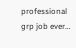professional grp job ever…